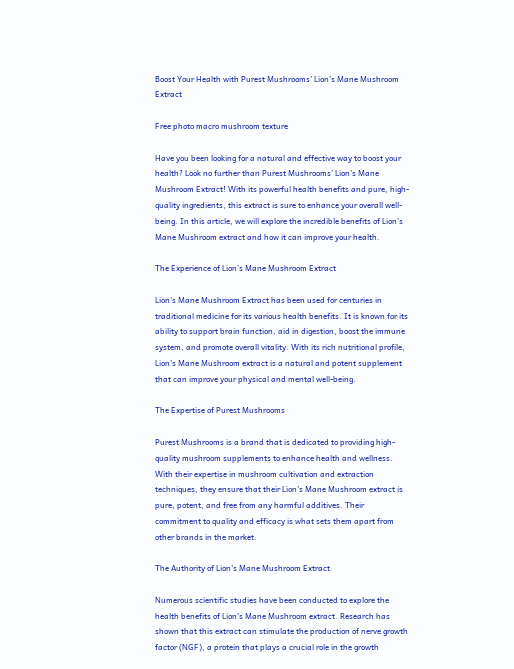Boost Your Health with Purest Mushrooms’ Lion’s Mane Mushroom Extract

Free photo macro mushroom texture

Have you been looking for a natural and effective way to boost your health? Look no further than Purest Mushrooms’ Lion’s Mane Mushroom Extract! With its powerful health benefits and pure, high-quality ingredients, this extract is sure to enhance your overall well-being. In this article, we will explore the incredible benefits of Lion’s Mane Mushroom extract and how it can improve your health.

The Experience of Lion’s Mane Mushroom Extract

Lion’s Mane Mushroom Extract has been used for centuries in traditional medicine for its various health benefits. It is known for its ability to support brain function, aid in digestion, boost the immune system, and promote overall vitality. With its rich nutritional profile, Lion’s Mane Mushroom extract is a natural and potent supplement that can improve your physical and mental well-being.

The Expertise of Purest Mushrooms

Purest Mushrooms is a brand that is dedicated to providing high-quality mushroom supplements to enhance health and wellness. With their expertise in mushroom cultivation and extraction techniques, they ensure that their Lion’s Mane Mushroom extract is pure, potent, and free from any harmful additives. Their commitment to quality and efficacy is what sets them apart from other brands in the market.

The Authority of Lion’s Mane Mushroom Extract

Numerous scientific studies have been conducted to explore the health benefits of Lion’s Mane Mushroom extract. Research has shown that this extract can stimulate the production of nerve growth factor (NGF), a protein that plays a crucial role in the growth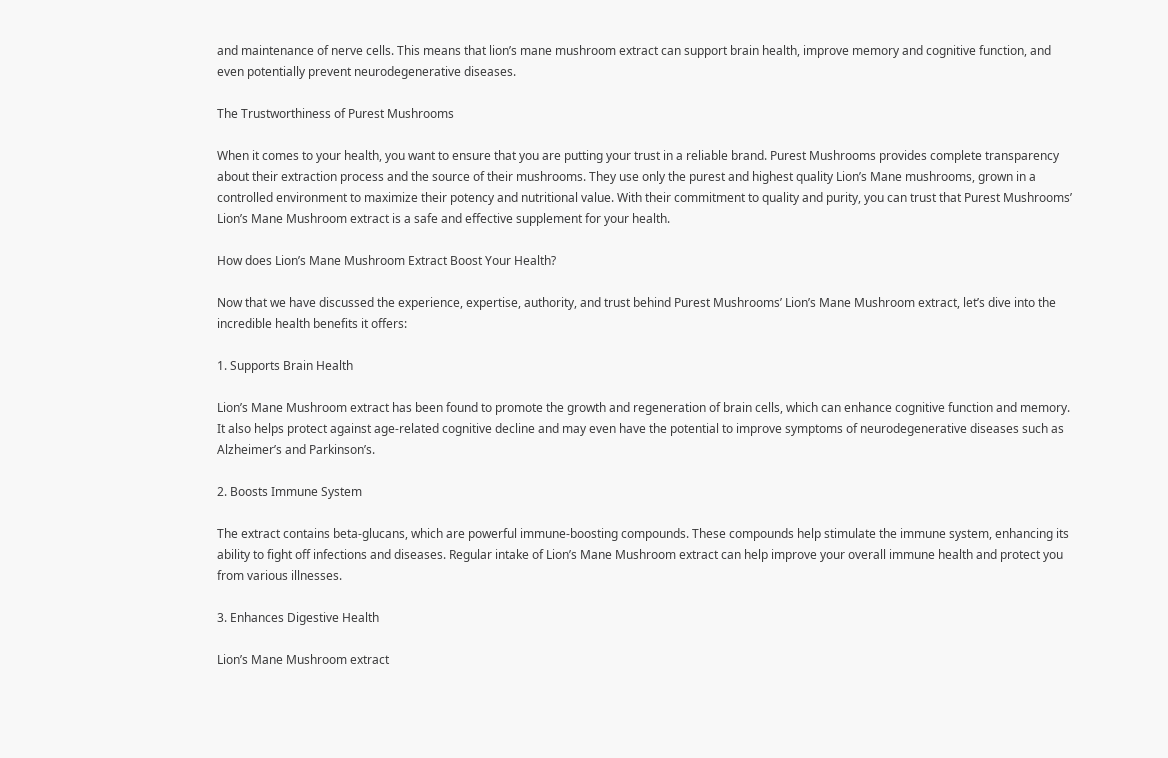and maintenance of nerve cells. This means that lion’s mane mushroom extract can support brain health, improve memory and cognitive function, and even potentially prevent neurodegenerative diseases.

The Trustworthiness of Purest Mushrooms

When it comes to your health, you want to ensure that you are putting your trust in a reliable brand. Purest Mushrooms provides complete transparency about their extraction process and the source of their mushrooms. They use only the purest and highest quality Lion’s Mane mushrooms, grown in a controlled environment to maximize their potency and nutritional value. With their commitment to quality and purity, you can trust that Purest Mushrooms’ Lion’s Mane Mushroom extract is a safe and effective supplement for your health.

How does Lion’s Mane Mushroom Extract Boost Your Health?

Now that we have discussed the experience, expertise, authority, and trust behind Purest Mushrooms’ Lion’s Mane Mushroom extract, let’s dive into the incredible health benefits it offers:

1. Supports Brain Health

Lion’s Mane Mushroom extract has been found to promote the growth and regeneration of brain cells, which can enhance cognitive function and memory. It also helps protect against age-related cognitive decline and may even have the potential to improve symptoms of neurodegenerative diseases such as Alzheimer’s and Parkinson’s.

2. Boosts Immune System

The extract contains beta-glucans, which are powerful immune-boosting compounds. These compounds help stimulate the immune system, enhancing its ability to fight off infections and diseases. Regular intake of Lion’s Mane Mushroom extract can help improve your overall immune health and protect you from various illnesses.

3. Enhances Digestive Health

Lion’s Mane Mushroom extract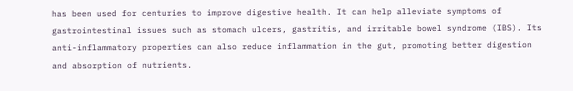has been used for centuries to improve digestive health. It can help alleviate symptoms of gastrointestinal issues such as stomach ulcers, gastritis, and irritable bowel syndrome (IBS). Its anti-inflammatory properties can also reduce inflammation in the gut, promoting better digestion and absorption of nutrients.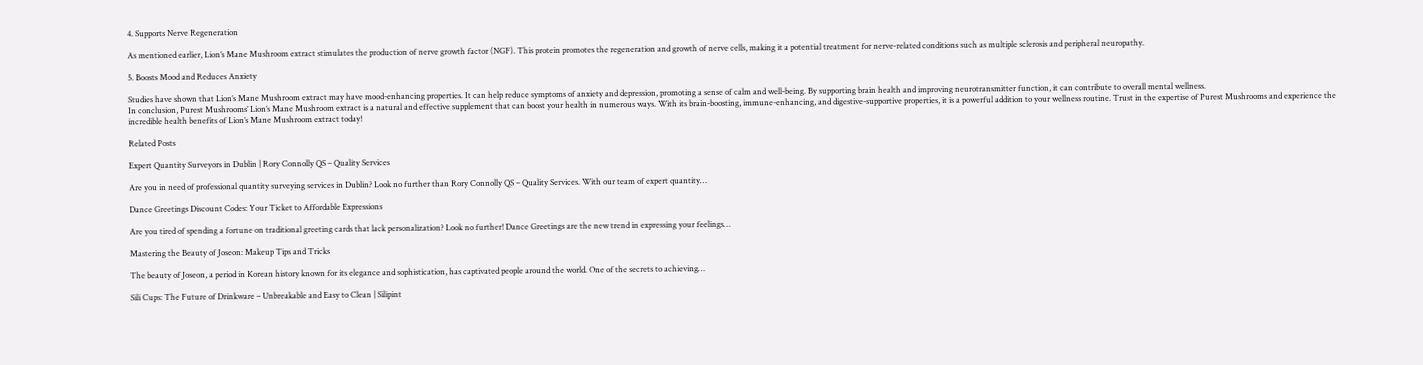4. Supports Nerve Regeneration

As mentioned earlier, Lion’s Mane Mushroom extract stimulates the production of nerve growth factor (NGF). This protein promotes the regeneration and growth of nerve cells, making it a potential treatment for nerve-related conditions such as multiple sclerosis and peripheral neuropathy.

5. Boosts Mood and Reduces Anxiety

Studies have shown that Lion’s Mane Mushroom extract may have mood-enhancing properties. It can help reduce symptoms of anxiety and depression, promoting a sense of calm and well-being. By supporting brain health and improving neurotransmitter function, it can contribute to overall mental wellness.
In conclusion, Purest Mushrooms’ Lion’s Mane Mushroom extract is a natural and effective supplement that can boost your health in numerous ways. With its brain-boosting, immune-enhancing, and digestive-supportive properties, it is a powerful addition to your wellness routine. Trust in the expertise of Purest Mushrooms and experience the incredible health benefits of Lion’s Mane Mushroom extract today!

Related Posts

Expert Quantity Surveyors in Dublin | Rory Connolly QS – Quality Services

Are you in need of professional quantity surveying services in Dublin? Look no further than Rory Connolly QS – Quality Services. With our team of expert quantity…

Dance Greetings Discount Codes: Your Ticket to Affordable Expressions

Are you tired of spending a fortune on traditional greeting cards that lack personalization? Look no further! Dance Greetings are the new trend in expressing your feelings…

Mastering the Beauty of Joseon: Makeup Tips and Tricks

The beauty of Joseon, a period in Korean history known for its elegance and sophistication, has captivated people around the world. One of the secrets to achieving…

Sili Cups: The Future of Drinkware – Unbreakable and Easy to Clean | Silipint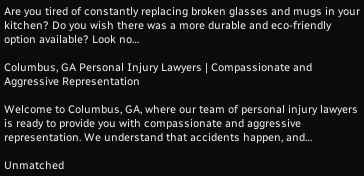Are you tired of constantly replacing broken glasses and mugs in your kitchen? Do you wish there was a more durable and eco-friendly option available? Look no…

Columbus, GA Personal Injury Lawyers | Compassionate and Aggressive Representation

Welcome to Columbus, GA, where our team of personal injury lawyers is ready to provide you with compassionate and aggressive representation. We understand that accidents happen, and…

Unmatched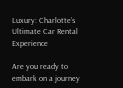Luxury: Charlotte’s Ultimate Car Rental Experience

Are you ready to embark on a journey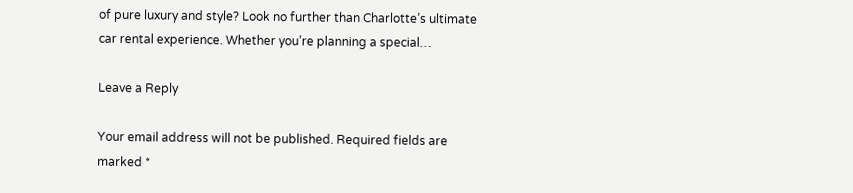of pure luxury and style? Look no further than Charlotte’s ultimate car rental experience. Whether you’re planning a special…

Leave a Reply

Your email address will not be published. Required fields are marked *